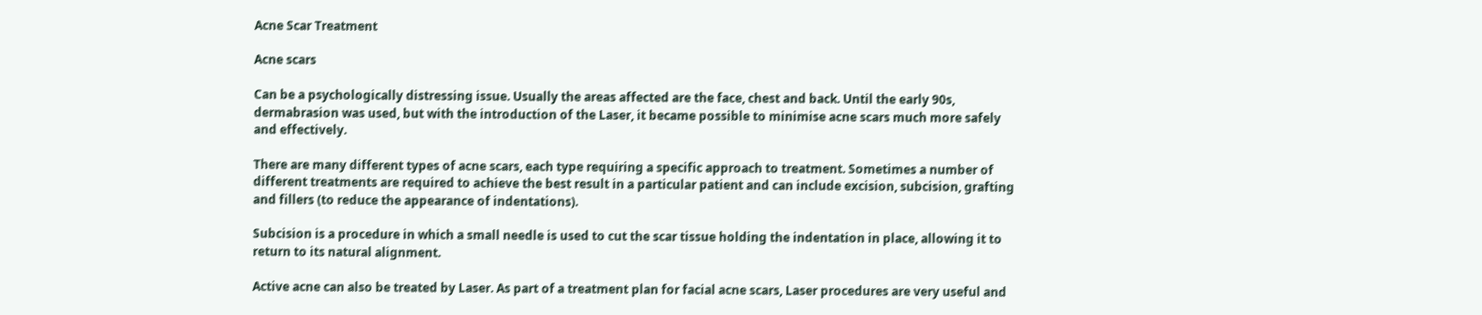Acne Scar Treatment

Acne scars

Can be a psychologically distressing issue. Usually the areas affected are the face, chest and back. Until the early 90s, dermabrasion was used, but with the introduction of the Laser, it became possible to minimise acne scars much more safely and effectively.

There are many different types of acne scars, each type requiring a specific approach to treatment. Sometimes a number of different treatments are required to achieve the best result in a particular patient and can include excision, subcision, grafting and fillers (to reduce the appearance of indentations).

Subcision is a procedure in which a small needle is used to cut the scar tissue holding the indentation in place, allowing it to return to its natural alignment.

Active acne can also be treated by Laser. As part of a treatment plan for facial acne scars, Laser procedures are very useful and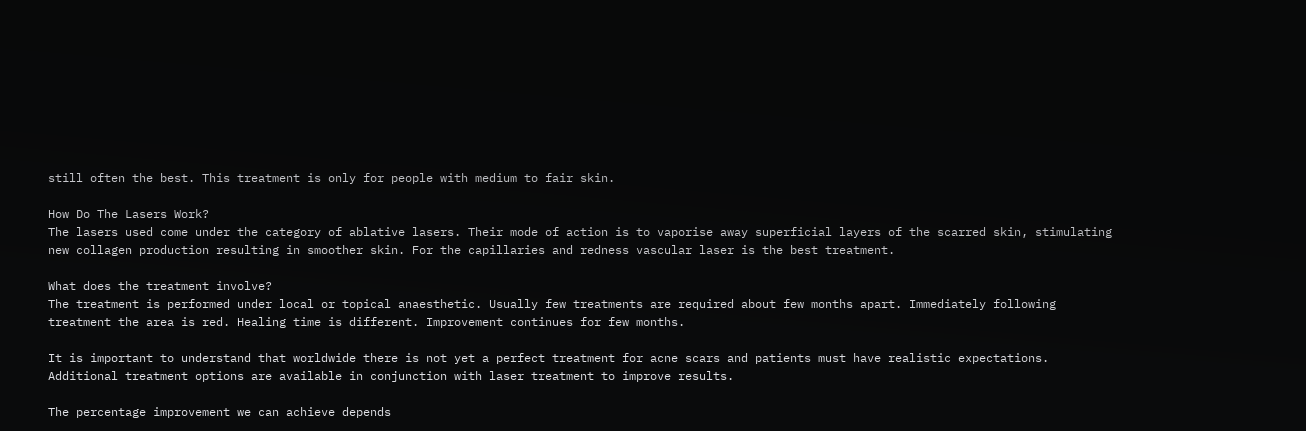still often the best. This treatment is only for people with medium to fair skin.

How Do The Lasers Work?
The lasers used come under the category of ablative lasers. Their mode of action is to vaporise away superficial layers of the scarred skin, stimulating new collagen production resulting in smoother skin. For the capillaries and redness vascular laser is the best treatment.

What does the treatment involve?
The treatment is performed under local or topical anaesthetic. Usually few treatments are required about few months apart. Immediately following treatment the area is red. Healing time is different. Improvement continues for few months.

It is important to understand that worldwide there is not yet a perfect treatment for acne scars and patients must have realistic expectations. Additional treatment options are available in conjunction with laser treatment to improve results.

The percentage improvement we can achieve depends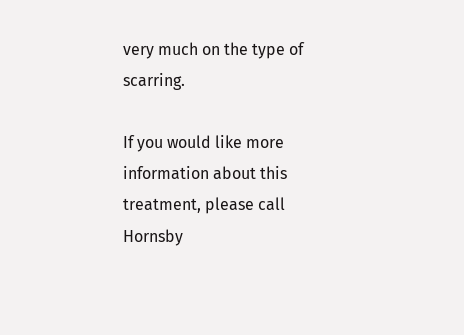very much on the type of scarring.

If you would like more information about this treatment, please call Hornsby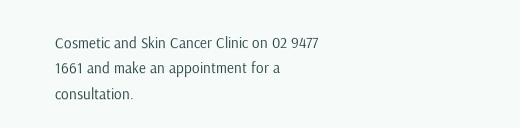Cosmetic and Skin Cancer Clinic on 02 9477 1661 and make an appointment for a consultation.